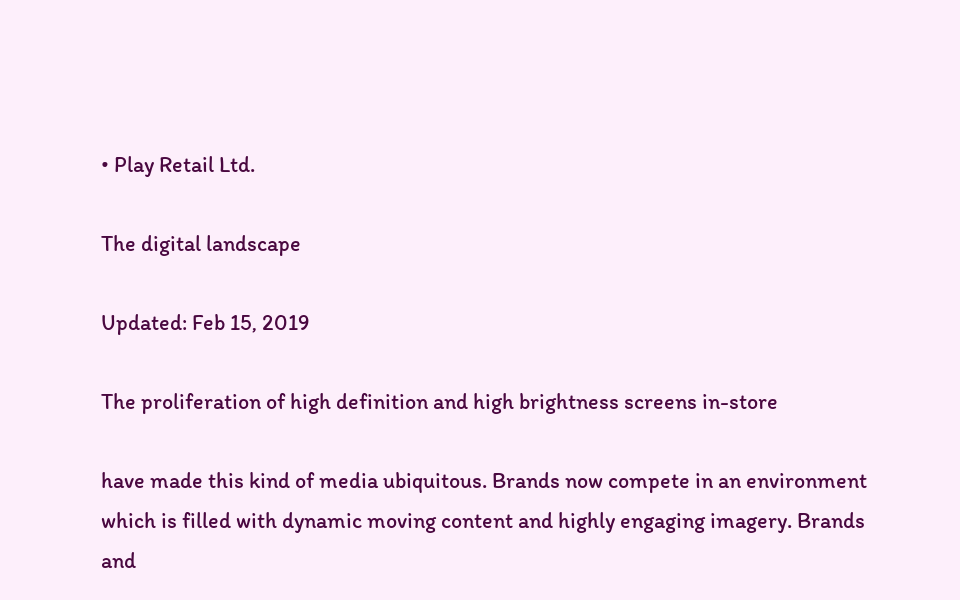• Play Retail Ltd.

The digital landscape

Updated: Feb 15, 2019

The proliferation of high definition and high brightness screens in-store

have made this kind of media ubiquitous. Brands now compete in an environment which is filled with dynamic moving content and highly engaging imagery. Brands and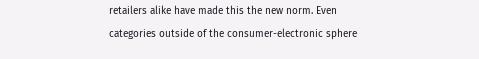retailers alike have made this the new norm. Even categories outside of the consumer-electronic sphere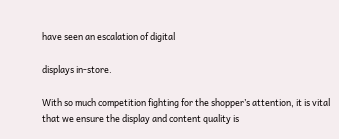have seen an escalation of digital

displays in-store.

With so much competition fighting for the shopper’s attention, it is vital that we ensure the display and content quality is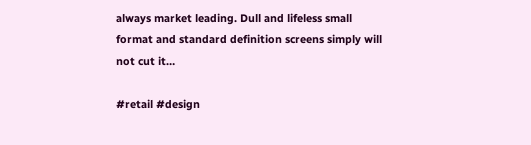always market leading. Dull and lifeless small format and standard definition screens simply will not cut it…

#retail #design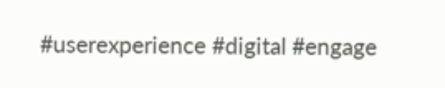#userexperience #digital #engage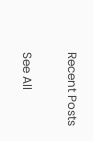Recent Posts

See All